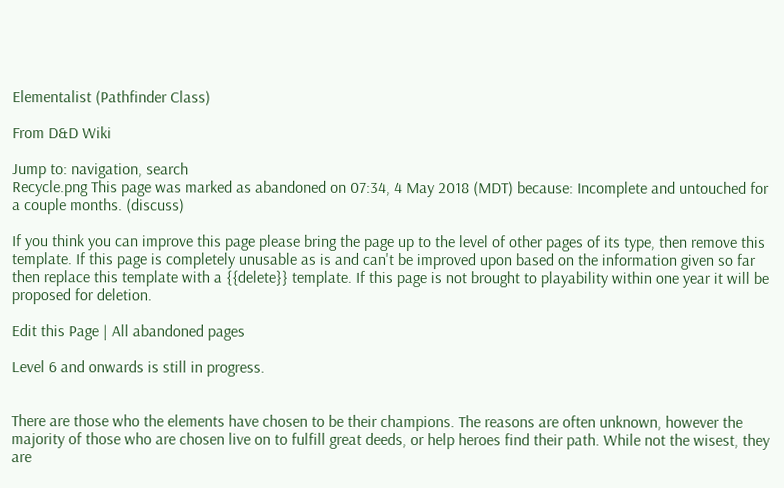Elementalist (Pathfinder Class)

From D&D Wiki

Jump to: navigation, search
Recycle.png This page was marked as abandoned on 07:34, 4 May 2018 (MDT) because: Incomplete and untouched for a couple months. (discuss)

If you think you can improve this page please bring the page up to the level of other pages of its type, then remove this template. If this page is completely unusable as is and can't be improved upon based on the information given so far then replace this template with a {{delete}} template. If this page is not brought to playability within one year it will be proposed for deletion.

Edit this Page | All abandoned pages

Level 6 and onwards is still in progress.


There are those who the elements have chosen to be their champions. The reasons are often unknown, however the majority of those who are chosen live on to fulfill great deeds, or help heroes find their path. While not the wisest, they are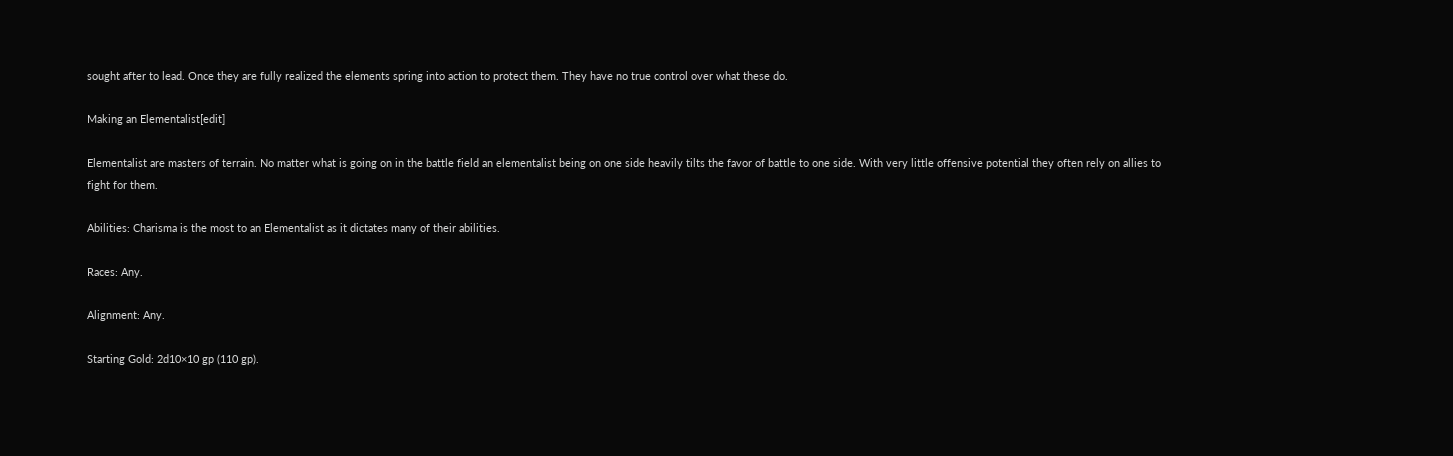sought after to lead. Once they are fully realized the elements spring into action to protect them. They have no true control over what these do.

Making an Elementalist[edit]

Elementalist are masters of terrain. No matter what is going on in the battle field an elementalist being on one side heavily tilts the favor of battle to one side. With very little offensive potential they often rely on allies to fight for them.

Abilities: Charisma is the most to an Elementalist as it dictates many of their abilities.

Races: Any.

Alignment: Any.

Starting Gold: 2d10×10 gp (110 gp).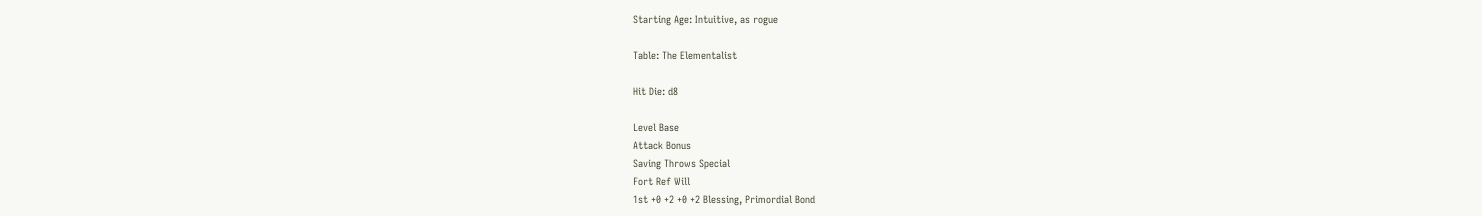Starting Age: Intuitive, as rogue

Table: The Elementalist

Hit Die: d8

Level Base
Attack Bonus
Saving Throws Special
Fort Ref Will
1st +0 +2 +0 +2 Blessing, Primordial Bond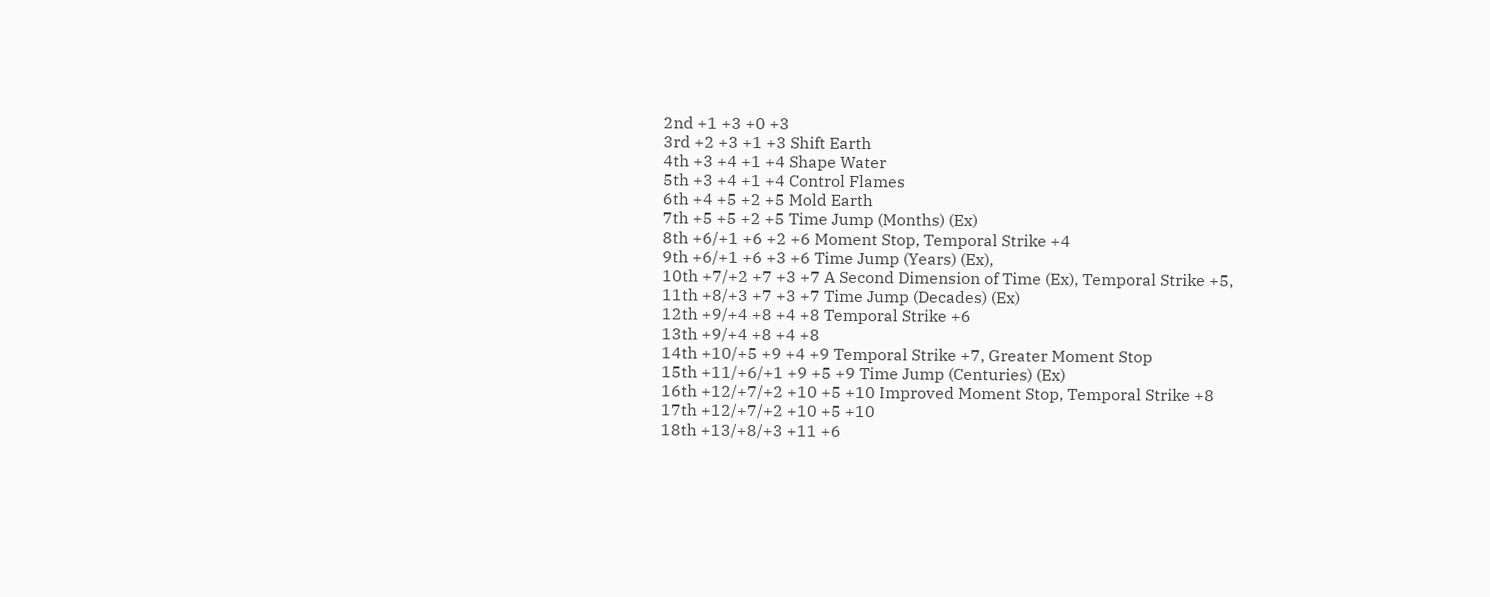2nd +1 +3 +0 +3
3rd +2 +3 +1 +3 Shift Earth
4th +3 +4 +1 +4 Shape Water
5th +3 +4 +1 +4 Control Flames
6th +4 +5 +2 +5 Mold Earth
7th +5 +5 +2 +5 Time Jump (Months) (Ex)
8th +6/+1 +6 +2 +6 Moment Stop, Temporal Strike +4
9th +6/+1 +6 +3 +6 Time Jump (Years) (Ex),
10th +7/+2 +7 +3 +7 A Second Dimension of Time (Ex), Temporal Strike +5,
11th +8/+3 +7 +3 +7 Time Jump (Decades) (Ex)
12th +9/+4 +8 +4 +8 Temporal Strike +6
13th +9/+4 +8 +4 +8
14th +10/+5 +9 +4 +9 Temporal Strike +7, Greater Moment Stop
15th +11/+6/+1 +9 +5 +9 Time Jump (Centuries) (Ex)
16th +12/+7/+2 +10 +5 +10 Improved Moment Stop, Temporal Strike +8
17th +12/+7/+2 +10 +5 +10
18th +13/+8/+3 +11 +6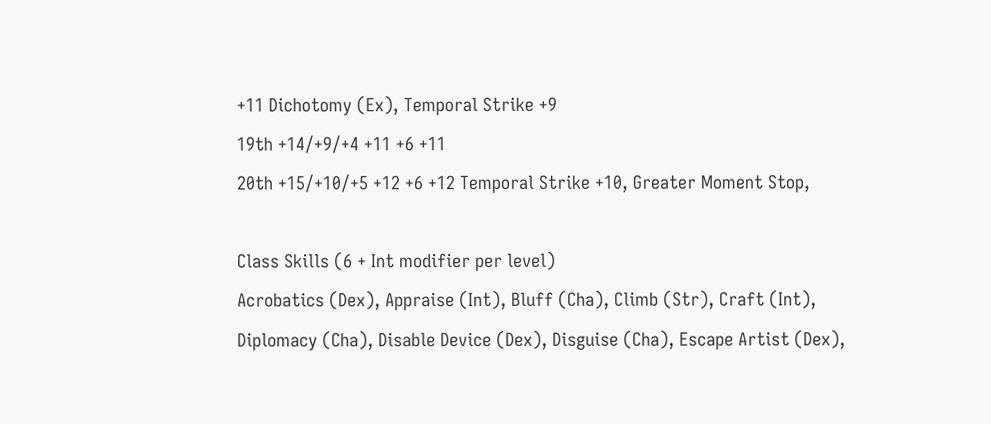+11 Dichotomy (Ex), Temporal Strike +9
19th +14/+9/+4 +11 +6 +11
20th +15/+10/+5 +12 +6 +12 Temporal Strike +10, Greater Moment Stop,

Class Skills (6 + Int modifier per level)
Acrobatics (Dex), Appraise (Int), Bluff (Cha), Climb (Str), Craft (Int), Diplomacy (Cha), Disable Device (Dex), Disguise (Cha), Escape Artist (Dex),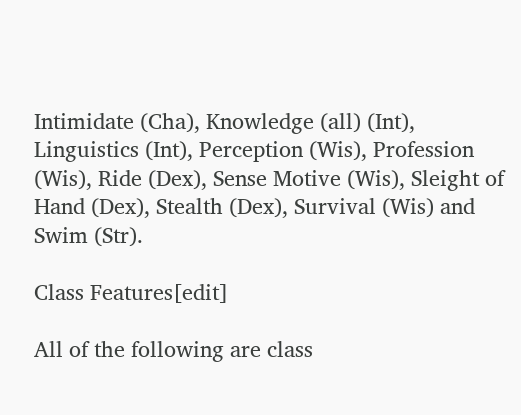Intimidate (Cha), Knowledge (all) (Int), Linguistics (Int), Perception (Wis), Profession (Wis), Ride (Dex), Sense Motive (Wis), Sleight of Hand (Dex), Stealth (Dex), Survival (Wis) and Swim (Str).

Class Features[edit]

All of the following are class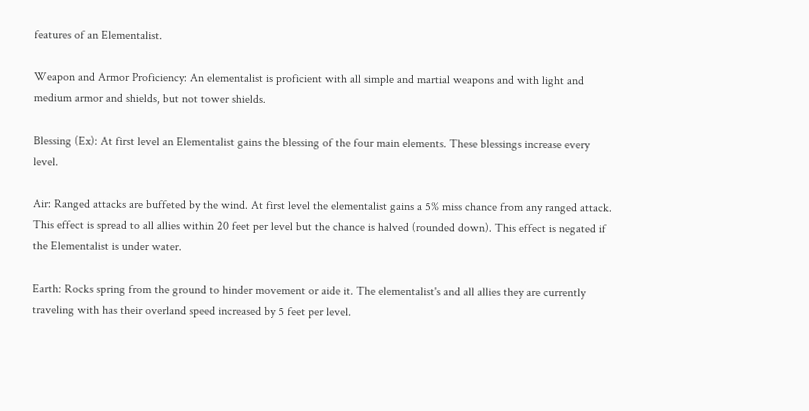features of an Elementalist.

Weapon and Armor Proficiency: An elementalist is proficient with all simple and martial weapons and with light and medium armor and shields, but not tower shields.

Blessing (Ex): At first level an Elementalist gains the blessing of the four main elements. These blessings increase every level.

Air: Ranged attacks are buffeted by the wind. At first level the elementalist gains a 5% miss chance from any ranged attack. This effect is spread to all allies within 20 feet per level but the chance is halved (rounded down). This effect is negated if the Elementalist is under water.

Earth: Rocks spring from the ground to hinder movement or aide it. The elementalist's and all allies they are currently traveling with has their overland speed increased by 5 feet per level.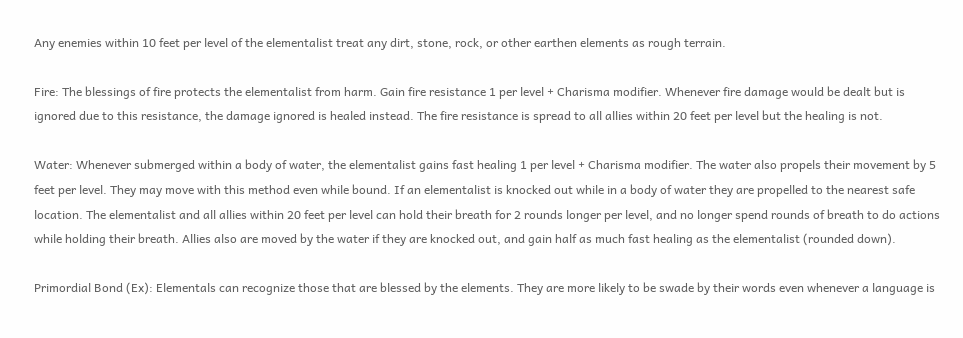Any enemies within 10 feet per level of the elementalist treat any dirt, stone, rock, or other earthen elements as rough terrain.

Fire: The blessings of fire protects the elementalist from harm. Gain fire resistance 1 per level + Charisma modifier. Whenever fire damage would be dealt but is ignored due to this resistance, the damage ignored is healed instead. The fire resistance is spread to all allies within 20 feet per level but the healing is not.

Water: Whenever submerged within a body of water, the elementalist gains fast healing 1 per level + Charisma modifier. The water also propels their movement by 5 feet per level. They may move with this method even while bound. If an elementalist is knocked out while in a body of water they are propelled to the nearest safe location. The elementalist and all allies within 20 feet per level can hold their breath for 2 rounds longer per level, and no longer spend rounds of breath to do actions while holding their breath. Allies also are moved by the water if they are knocked out, and gain half as much fast healing as the elementalist (rounded down).

Primordial Bond (Ex): Elementals can recognize those that are blessed by the elements. They are more likely to be swade by their words even whenever a language is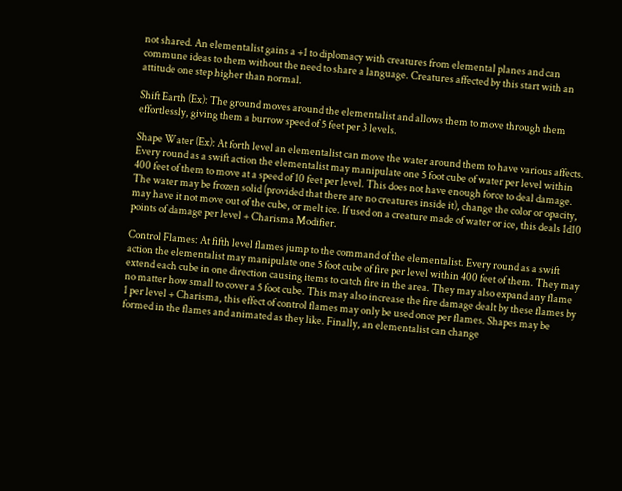not shared. An elementalist gains a +1 to diplomacy with creatures from elemental planes and can commune ideas to them without the need to share a language. Creatures affected by this start with an attitude one step higher than normal.

Shift Earth (Ex): The ground moves around the elementalist and allows them to move through them effortlessly, giving them a burrow speed of 5 feet per 3 levels.

Shape Water (Ex): At forth level an elementalist can move the water around them to have various affects. Every round as a swift action the elementalist may manipulate one 5 foot cube of water per level within 400 feet of them to move at a speed of 10 feet per level. This does not have enough force to deal damage. The water may be frozen solid (provided that there are no creatures inside it), change the color or opacity, may have it not move out of the cube, or melt ice. If used on a creature made of water or ice, this deals 1d10 points of damage per level + Charisma Modifier.

Control Flames: At fifth level flames jump to the command of the elementalist. Every round as a swift action the elementalist may manipulate one 5 foot cube of fire per level within 400 feet of them. They may extend each cube in one direction causing items to catch fire in the area. They may also expand any flame no matter how small to cover a 5 foot cube. This may also increase the fire damage dealt by these flames by 1 per level + Charisma, this effect of control flames may only be used once per flames. Shapes may be formed in the flames and animated as they like. Finally, an elementalist can change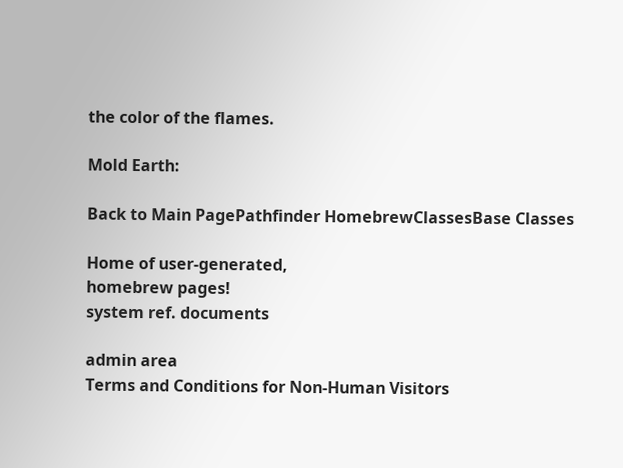the color of the flames.

Mold Earth:

Back to Main PagePathfinder HomebrewClassesBase Classes

Home of user-generated,
homebrew pages!
system ref. documents

admin area
Terms and Conditions for Non-Human Visitors